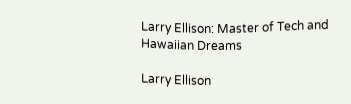Larry Ellison: Master of Tech and Hawaiian Dreams

Larry Ellison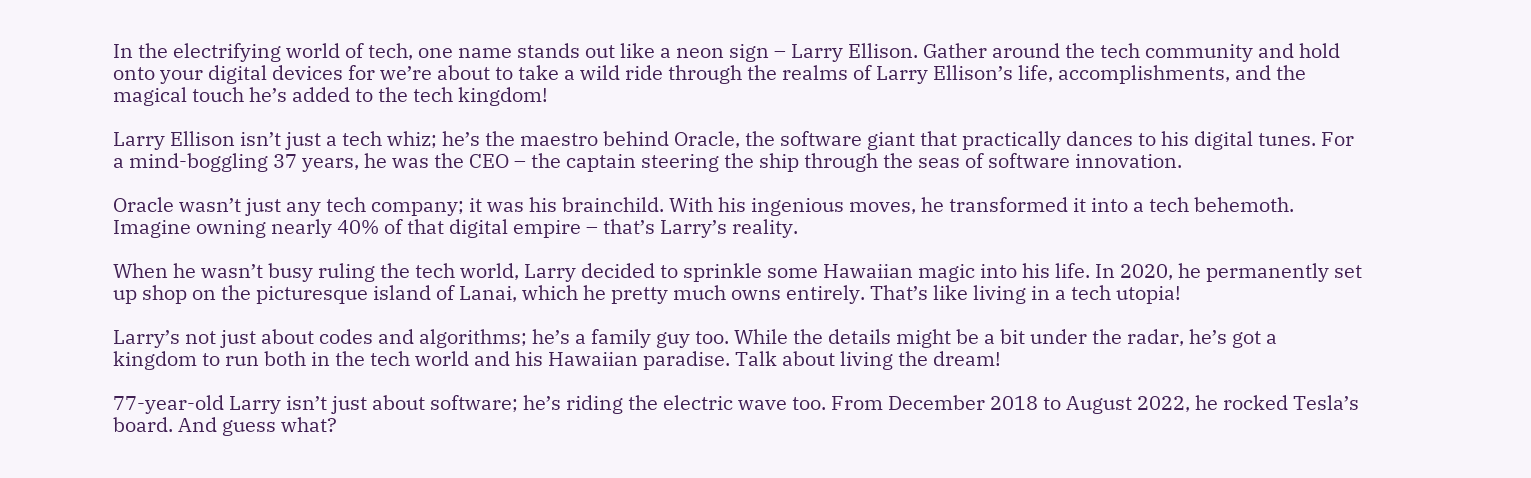In the electrifying world of tech, one name stands out like a neon sign – Larry Ellison. Gather around the tech community and hold onto your digital devices for we’re about to take a wild ride through the realms of Larry Ellison’s life, accomplishments, and the magical touch he’s added to the tech kingdom!

Larry Ellison isn’t just a tech whiz; he’s the maestro behind Oracle, the software giant that practically dances to his digital tunes. For a mind-boggling 37 years, he was the CEO – the captain steering the ship through the seas of software innovation.

Oracle wasn’t just any tech company; it was his brainchild. With his ingenious moves, he transformed it into a tech behemoth. Imagine owning nearly 40% of that digital empire – that’s Larry’s reality.

When he wasn’t busy ruling the tech world, Larry decided to sprinkle some Hawaiian magic into his life. In 2020, he permanently set up shop on the picturesque island of Lanai, which he pretty much owns entirely. That’s like living in a tech utopia!

Larry’s not just about codes and algorithms; he’s a family guy too. While the details might be a bit under the radar, he’s got a kingdom to run both in the tech world and his Hawaiian paradise. Talk about living the dream!

77-year-old Larry isn’t just about software; he’s riding the electric wave too. From December 2018 to August 2022, he rocked Tesla’s board. And guess what?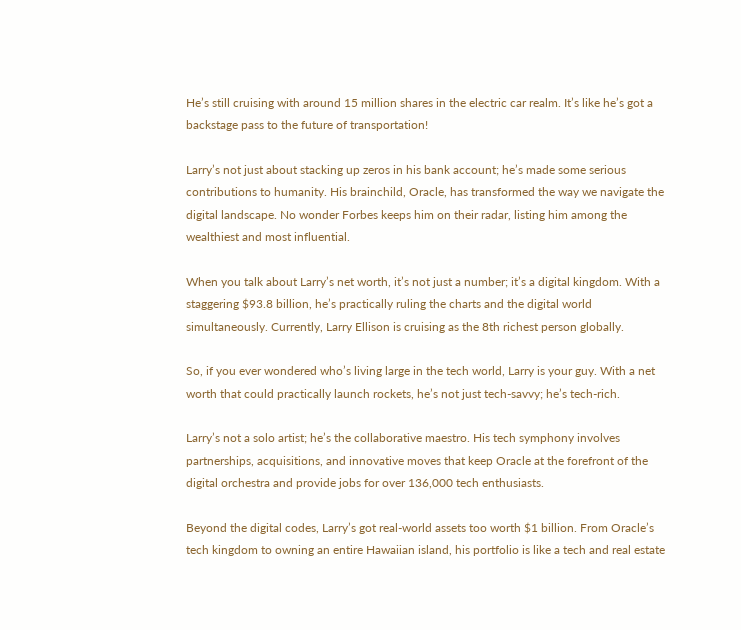He’s still cruising with around 15 million shares in the electric car realm. It’s like he’s got a backstage pass to the future of transportation!

Larry’s not just about stacking up zeros in his bank account; he’s made some serious contributions to humanity. His brainchild, Oracle, has transformed the way we navigate the digital landscape. No wonder Forbes keeps him on their radar, listing him among the wealthiest and most influential.

When you talk about Larry’s net worth, it’s not just a number; it’s a digital kingdom. With a staggering $93.8 billion, he’s practically ruling the charts and the digital world simultaneously. Currently, Larry Ellison is cruising as the 8th richest person globally.

So, if you ever wondered who’s living large in the tech world, Larry is your guy. With a net worth that could practically launch rockets, he’s not just tech-savvy; he’s tech-rich.

Larry’s not a solo artist; he’s the collaborative maestro. His tech symphony involves partnerships, acquisitions, and innovative moves that keep Oracle at the forefront of the digital orchestra and provide jobs for over 136,000 tech enthusiasts.

Beyond the digital codes, Larry’s got real-world assets too worth $1 billion. From Oracle’s tech kingdom to owning an entire Hawaiian island, his portfolio is like a tech and real estate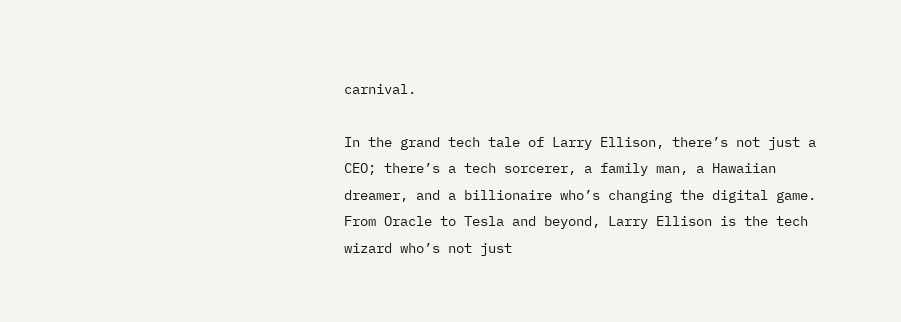carnival.

In the grand tech tale of Larry Ellison, there’s not just a CEO; there’s a tech sorcerer, a family man, a Hawaiian dreamer, and a billionaire who’s changing the digital game. From Oracle to Tesla and beyond, Larry Ellison is the tech wizard who’s not just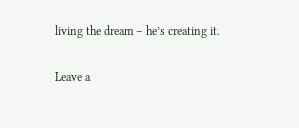living the dream – he’s creating it.

Leave a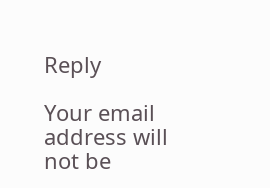Reply

Your email address will not be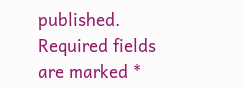published. Required fields are marked *